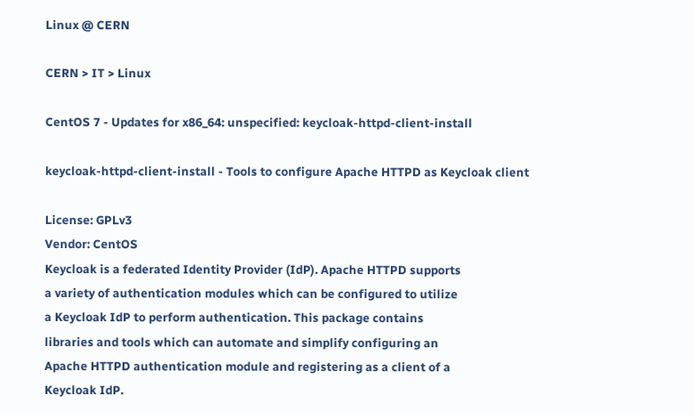Linux @ CERN

CERN > IT > Linux

CentOS 7 - Updates for x86_64: unspecified: keycloak-httpd-client-install

keycloak-httpd-client-install - Tools to configure Apache HTTPD as Keycloak client

License: GPLv3
Vendor: CentOS
Keycloak is a federated Identity Provider (IdP). Apache HTTPD supports
a variety of authentication modules which can be configured to utilize
a Keycloak IdP to perform authentication. This package contains
libraries and tools which can automate and simplify configuring an
Apache HTTPD authentication module and registering as a client of a
Keycloak IdP.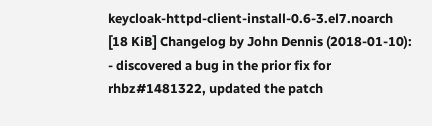keycloak-httpd-client-install-0.6-3.el7.noarch [18 KiB] Changelog by John Dennis (2018-01-10):
- discovered a bug in the prior fix for rhbz#1481322, updated the patch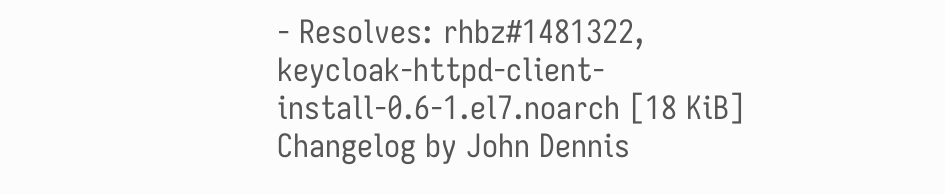- Resolves: rhbz#1481322,
keycloak-httpd-client-install-0.6-1.el7.noarch [18 KiB] Changelog by John Dennis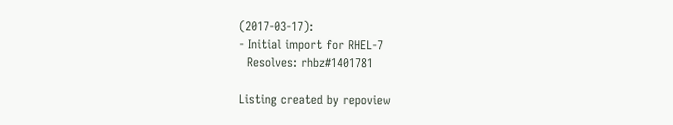(2017-03-17):
- Initial import for RHEL-7
  Resolves: rhbz#1401781

Listing created by repoview